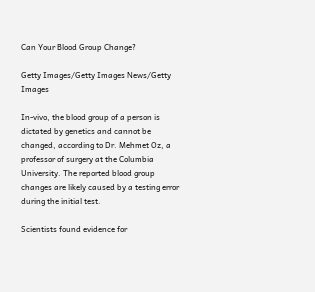Can Your Blood Group Change?

Getty Images/Getty Images News/Getty Images

In-vivo, the blood group of a person is dictated by genetics and cannot be changed, according to Dr. Mehmet Oz, a professor of surgery at the Columbia University. The reported blood group changes are likely caused by a testing error during the initial test.

Scientists found evidence for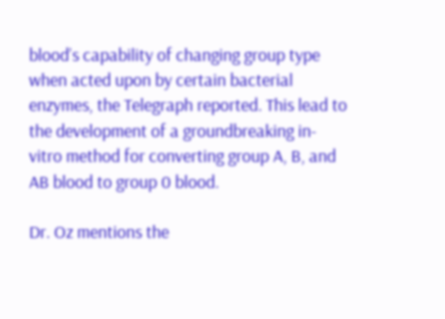blood’s capability of changing group type when acted upon by certain bacterial enzymes, the Telegraph reported. This lead to the development of a groundbreaking in-vitro method for converting group A, B, and AB blood to group 0 blood.

Dr. Oz mentions the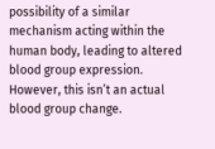possibility of a similar mechanism acting within the human body, leading to altered blood group expression. However, this isn’t an actual blood group change.